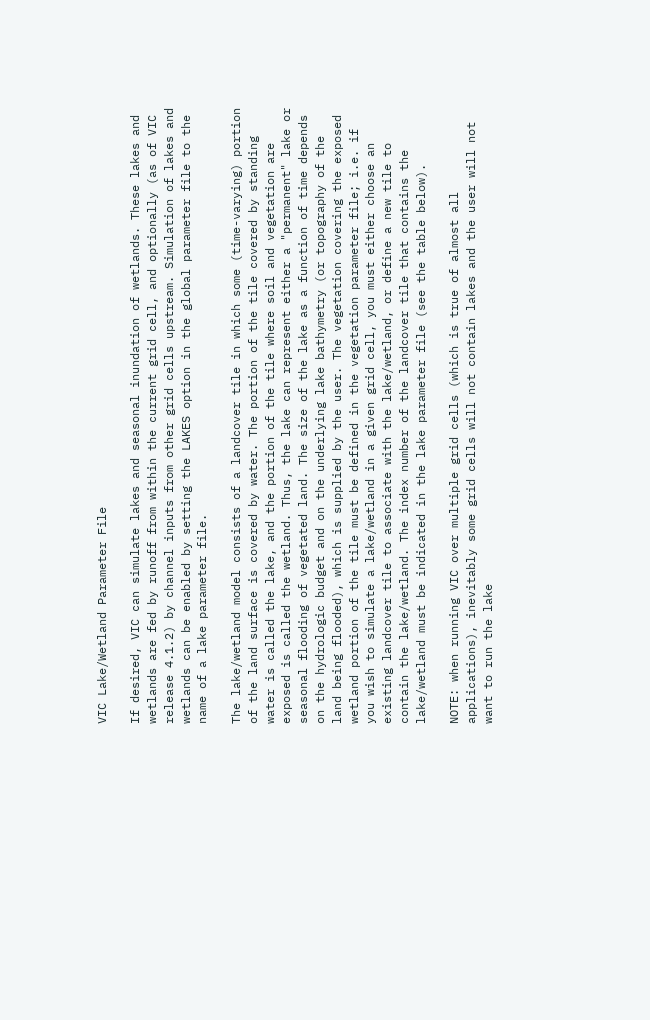VIC Lake/Wetland Parameter File

If desired, VIC can simulate lakes and seasonal inundation of wetlands. These lakes and wetlands are fed by runoff from within the current grid cell, and optionally (as of VIC release 4.1.2) by channel inputs from other grid cells upstream. Simulation of lakes and wetlands can be enabled by setting the LAKES option in the global parameter file to the name of a lake parameter file.

The lake/wetland model consists of a landcover tile in which some (time-varying) portion of the land surface is covered by water. The portion of the tile covered by standing water is called the lake, and the portion of the tile where soil and vegetation are exposed is called the wetland. Thus, the lake can represent either a "permanent" lake or seasonal flooding of vegetated land. The size of the lake as a function of time depends on the hydrologic budget and on the underlying lake bathymetry (or topography of the land being flooded), which is supplied by the user. The vegetation covering the exposed wetland portion of the tile must be defined in the vegetation parameter file; i.e. if you wish to simulate a lake/wetland in a given grid cell, you must either choose an existing landcover tile to associate with the lake/wetland, or define a new tile to contain the lake/wetland. The index number of the landcover tile that contains the lake/wetland must be indicated in the lake parameter file (see the table below).

NOTE: when running VIC over multiple grid cells (which is true of almost all applications), inevitably some grid cells will not contain lakes and the user will not want to run the lake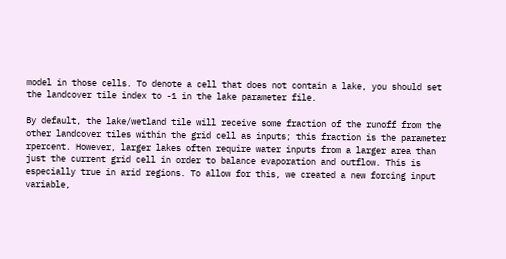model in those cells. To denote a cell that does not contain a lake, you should set the landcover tile index to -1 in the lake parameter file.

By default, the lake/wetland tile will receive some fraction of the runoff from the other landcover tiles within the grid cell as inputs; this fraction is the parameter rpercent. However, larger lakes often require water inputs from a larger area than just the current grid cell in order to balance evaporation and outflow. This is especially true in arid regions. To allow for this, we created a new forcing input variable,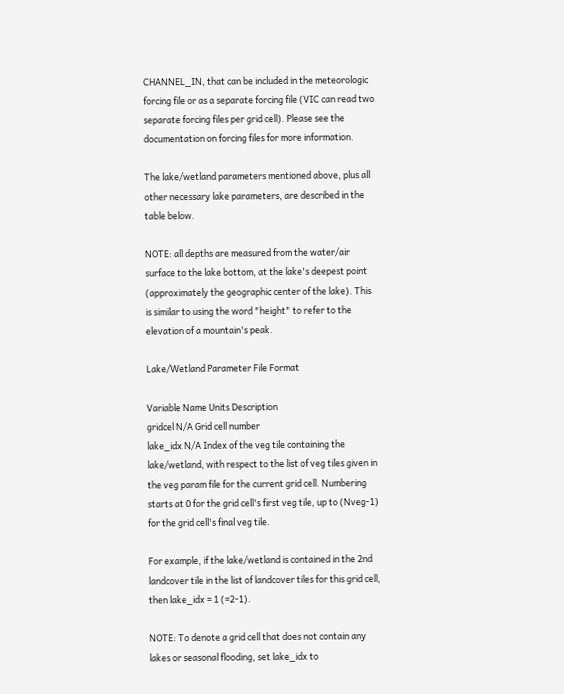CHANNEL_IN, that can be included in the meteorologic forcing file or as a separate forcing file (VIC can read two separate forcing files per grid cell). Please see the documentation on forcing files for more information.

The lake/wetland parameters mentioned above, plus all other necessary lake parameters, are described in the table below.

NOTE: all depths are measured from the water/air surface to the lake bottom, at the lake's deepest point (approximately the geographic center of the lake). This is similar to using the word "height" to refer to the elevation of a mountain's peak.

Lake/Wetland Parameter File Format

Variable Name Units Description
gridcel N/A Grid cell number
lake_idx N/A Index of the veg tile containing the lake/wetland, with respect to the list of veg tiles given in the veg param file for the current grid cell. Numbering starts at 0 for the grid cell's first veg tile, up to (Nveg-1) for the grid cell's final veg tile.

For example, if the lake/wetland is contained in the 2nd landcover tile in the list of landcover tiles for this grid cell, then lake_idx = 1 (=2-1).

NOTE: To denote a grid cell that does not contain any lakes or seasonal flooding, set lake_idx to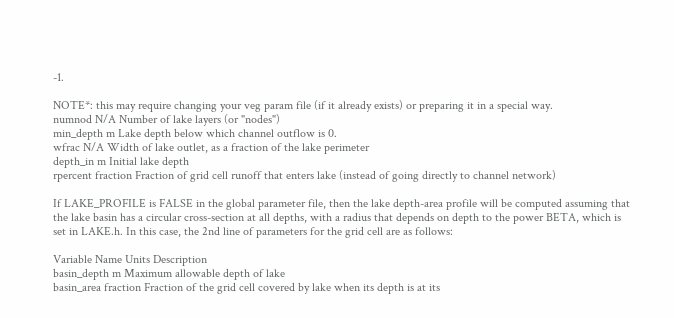-1.

NOTE*: this may require changing your veg param file (if it already exists) or preparing it in a special way.
numnod N/A Number of lake layers (or "nodes")
min_depth m Lake depth below which channel outflow is 0.
wfrac N/A Width of lake outlet, as a fraction of the lake perimeter
depth_in m Initial lake depth
rpercent fraction Fraction of grid cell runoff that enters lake (instead of going directly to channel network)

If LAKE_PROFILE is FALSE in the global parameter file, then the lake depth-area profile will be computed assuming that the lake basin has a circular cross-section at all depths, with a radius that depends on depth to the power BETA, which is set in LAKE.h. In this case, the 2nd line of parameters for the grid cell are as follows:

Variable Name Units Description
basin_depth m Maximum allowable depth of lake
basin_area fraction Fraction of the grid cell covered by lake when its depth is at its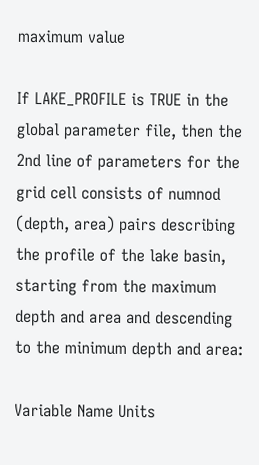maximum value

If LAKE_PROFILE is TRUE in the global parameter file, then the 2nd line of parameters for the grid cell consists of numnod (depth, area) pairs describing the profile of the lake basin, starting from the maximum depth and area and descending to the minimum depth and area:

Variable Name Units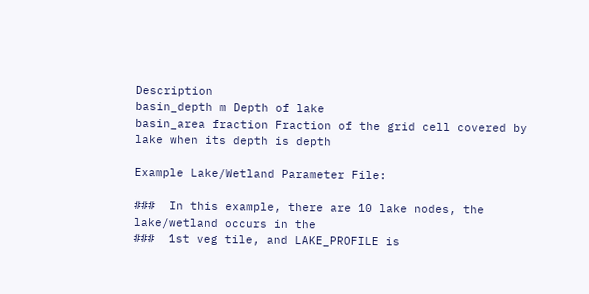Description
basin_depth m Depth of lake
basin_area fraction Fraction of the grid cell covered by lake when its depth is depth

Example Lake/Wetland Parameter File:

###  In this example, there are 10 lake nodes, the lake/wetland occurs in the
###  1st veg tile, and LAKE_PROFILE is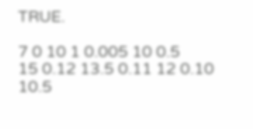TRUE.

7 0 10 1 0.005 10 0.5
15 0.12 13.5 0.11 12 0.10 10.5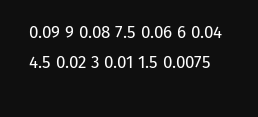0.09 9 0.08 7.5 0.06 6 0.04 4.5 0.02 3 0.01 1.5 0.0075